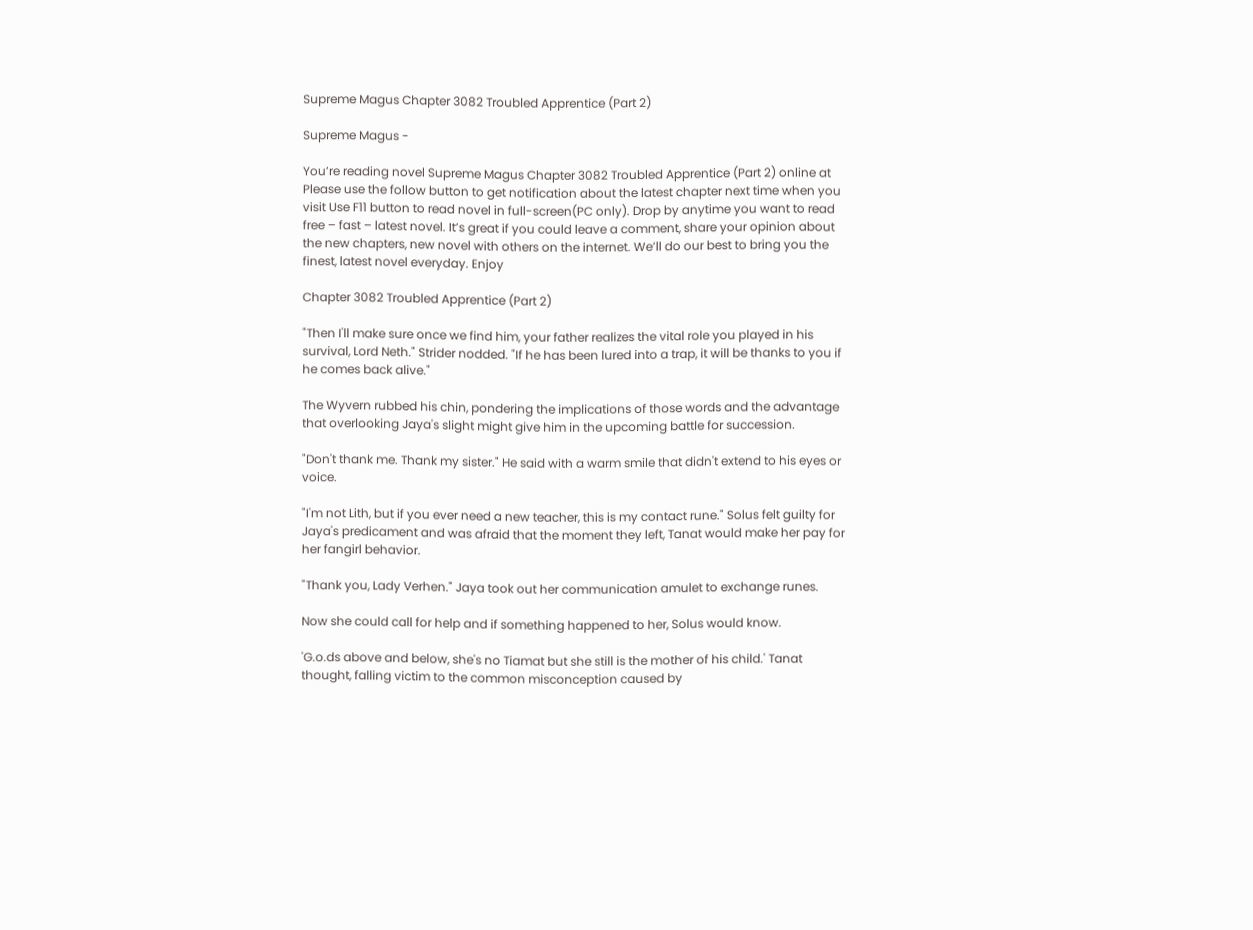Supreme Magus Chapter 3082 Troubled Apprentice (Part 2)

Supreme Magus -

You’re reading novel Supreme Magus Chapter 3082 Troubled Apprentice (Part 2) online at Please use the follow button to get notification about the latest chapter next time when you visit Use F11 button to read novel in full-screen(PC only). Drop by anytime you want to read free – fast – latest novel. It’s great if you could leave a comment, share your opinion about the new chapters, new novel with others on the internet. We’ll do our best to bring you the finest, latest novel everyday. Enjoy

Chapter 3082 Troubled Apprentice (Part 2)

"Then I'll make sure once we find him, your father realizes the vital role you played in his survival, Lord Neth." Strider nodded. "If he has been lured into a trap, it will be thanks to you if he comes back alive."

The Wyvern rubbed his chin, pondering the implications of those words and the advantage that overlooking Jaya's slight might give him in the upcoming battle for succession.

"Don't thank me. Thank my sister." He said with a warm smile that didn't extend to his eyes or voice.

"I'm not Lith, but if you ever need a new teacher, this is my contact rune." Solus felt guilty for Jaya's predicament and was afraid that the moment they left, Tanat would make her pay for her fangirl behavior.

"Thank you, Lady Verhen." Jaya took out her communication amulet to exchange runes.

Now she could call for help and if something happened to her, Solus would know.

'G.o.ds above and below, she's no Tiamat but she still is the mother of his child.' Tanat thought, falling victim to the common misconception caused by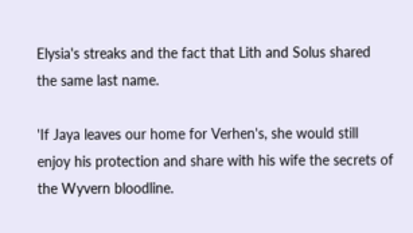Elysia's streaks and the fact that Lith and Solus shared the same last name.

'If Jaya leaves our home for Verhen's, she would still enjoy his protection and share with his wife the secrets of the Wyvern bloodline.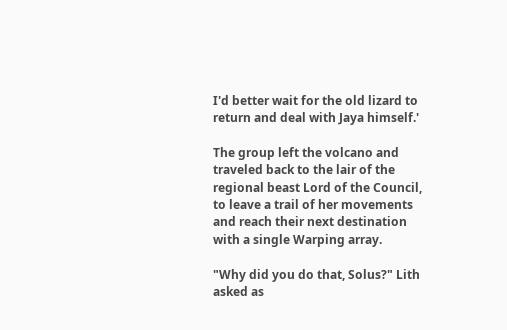I'd better wait for the old lizard to return and deal with Jaya himself.'

The group left the volcano and traveled back to the lair of the regional beast Lord of the Council, to leave a trail of her movements and reach their next destination with a single Warping array.

"Why did you do that, Solus?" Lith asked as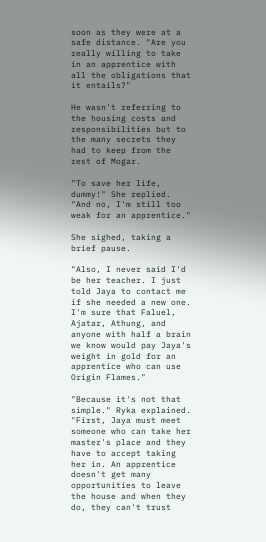soon as they were at a safe distance. "Are you really willing to take in an apprentice with all the obligations that it entails?"

He wasn't referring to the housing costs and responsibilities but to the many secrets they had to keep from the rest of Mogar.

"To save her life, dummy!" She replied. "And no, I'm still too weak for an apprentice."

She sighed, taking a brief pause.

"Also, I never said I'd be her teacher. I just told Jaya to contact me if she needed a new one. I'm sure that Faluel, Ajatar, Athung, and anyone with half a brain we know would pay Jaya's weight in gold for an apprentice who can use Origin Flames."

"Because it's not that simple." Ryka explained. "First, Jaya must meet someone who can take her master's place and they have to accept taking her in. An apprentice doesn't get many opportunities to leave the house and when they do, they can't trust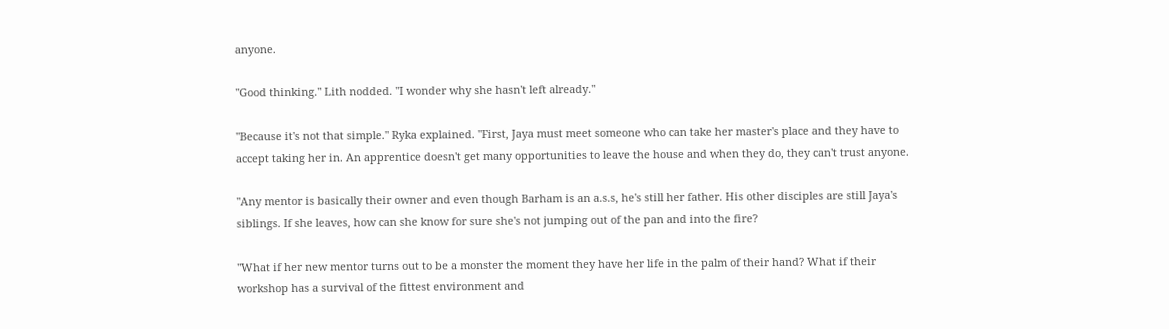anyone.

"Good thinking." Lith nodded. "I wonder why she hasn't left already."

"Because it's not that simple." Ryka explained. "First, Jaya must meet someone who can take her master's place and they have to accept taking her in. An apprentice doesn't get many opportunities to leave the house and when they do, they can't trust anyone.

"Any mentor is basically their owner and even though Barham is an a.s.s, he's still her father. His other disciples are still Jaya's siblings. If she leaves, how can she know for sure she's not jumping out of the pan and into the fire?

"What if her new mentor turns out to be a monster the moment they have her life in the palm of their hand? What if their workshop has a survival of the fittest environment and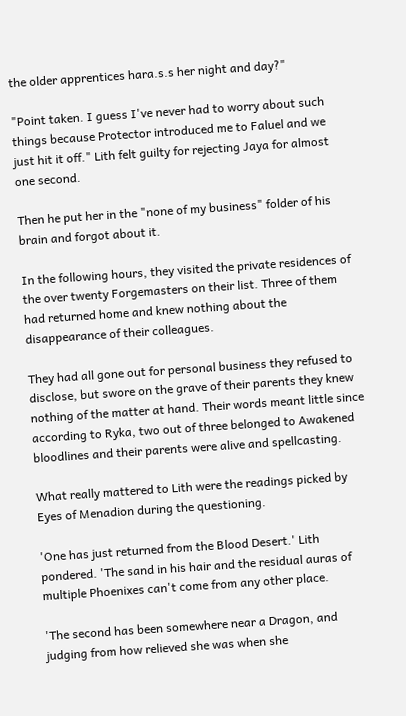the older apprentices hara.s.s her night and day?"

"Point taken. I guess I've never had to worry about such things because Protector introduced me to Faluel and we just hit it off." Lith felt guilty for rejecting Jaya for almost one second.

Then he put her in the "none of my business" folder of his brain and forgot about it.

In the following hours, they visited the private residences of the over twenty Forgemasters on their list. Three of them had returned home and knew nothing about the disappearance of their colleagues.

They had all gone out for personal business they refused to disclose, but swore on the grave of their parents they knew nothing of the matter at hand. Their words meant little since according to Ryka, two out of three belonged to Awakened bloodlines and their parents were alive and spellcasting.

What really mattered to Lith were the readings picked by Eyes of Menadion during the questioning.

'One has just returned from the Blood Desert.' Lith pondered. 'The sand in his hair and the residual auras of multiple Phoenixes can't come from any other place.

'The second has been somewhere near a Dragon, and judging from how relieved she was when she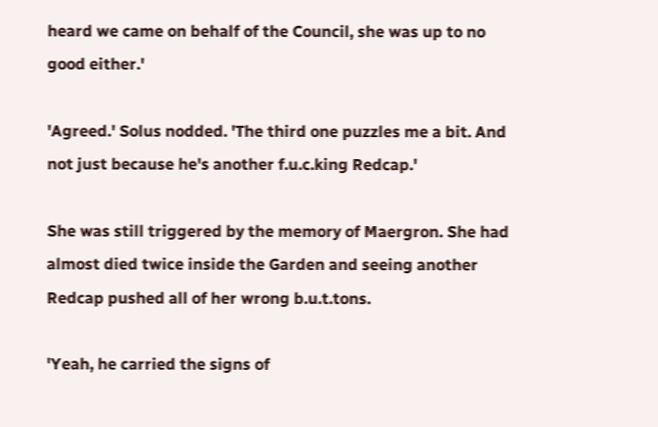heard we came on behalf of the Council, she was up to no good either.'

'Agreed.' Solus nodded. 'The third one puzzles me a bit. And not just because he's another f.u.c.king Redcap.'

She was still triggered by the memory of Maergron. She had almost died twice inside the Garden and seeing another Redcap pushed all of her wrong b.u.t.tons.

'Yeah, he carried the signs of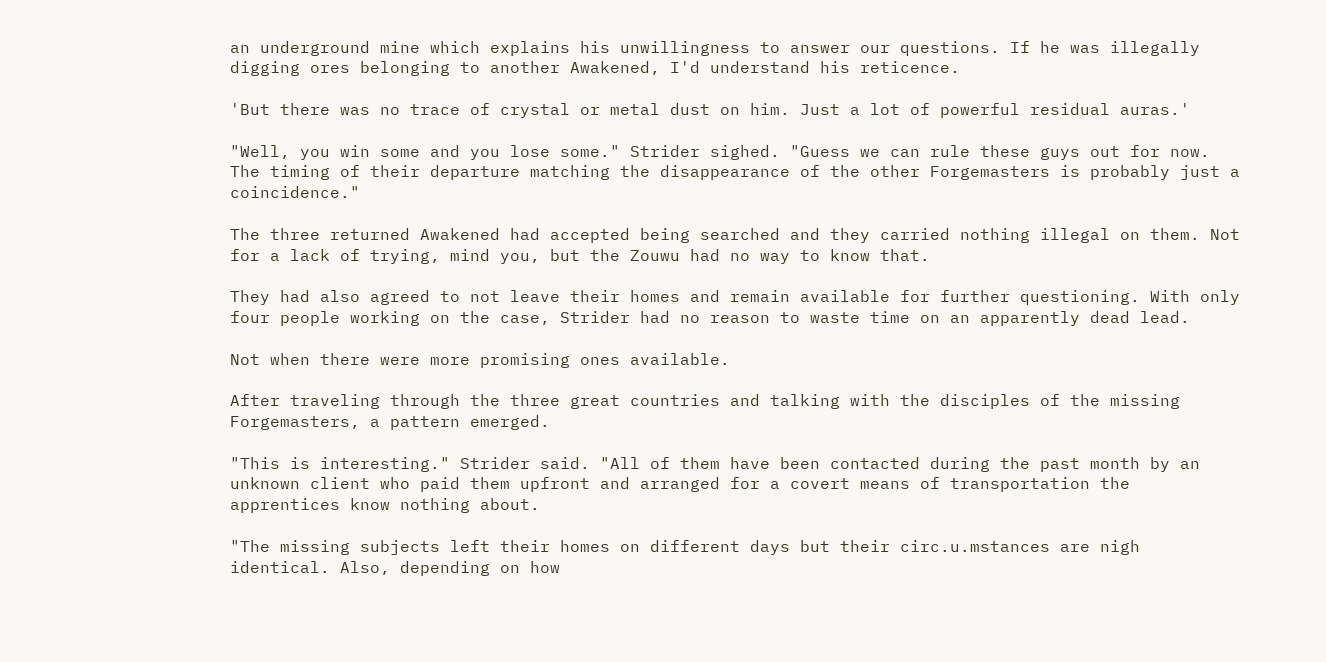an underground mine which explains his unwillingness to answer our questions. If he was illegally digging ores belonging to another Awakened, I'd understand his reticence.

'But there was no trace of crystal or metal dust on him. Just a lot of powerful residual auras.'

"Well, you win some and you lose some." Strider sighed. "Guess we can rule these guys out for now. The timing of their departure matching the disappearance of the other Forgemasters is probably just a coincidence."

The three returned Awakened had accepted being searched and they carried nothing illegal on them. Not for a lack of trying, mind you, but the Zouwu had no way to know that.

They had also agreed to not leave their homes and remain available for further questioning. With only four people working on the case, Strider had no reason to waste time on an apparently dead lead.

Not when there were more promising ones available.

After traveling through the three great countries and talking with the disciples of the missing Forgemasters, a pattern emerged.

"This is interesting." Strider said. "All of them have been contacted during the past month by an unknown client who paid them upfront and arranged for a covert means of transportation the apprentices know nothing about.

"The missing subjects left their homes on different days but their circ.u.mstances are nigh identical. Also, depending on how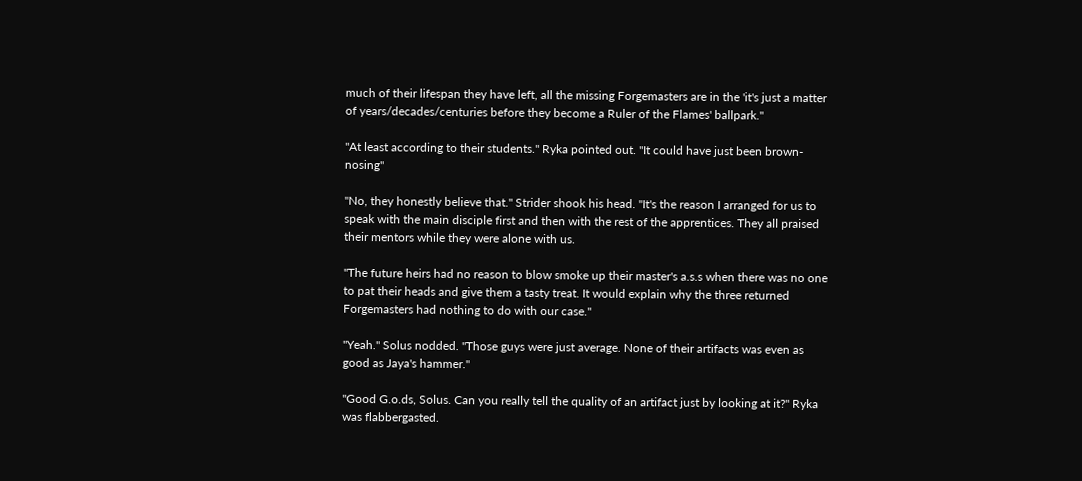much of their lifespan they have left, all the missing Forgemasters are in the 'it's just a matter of years/decades/centuries before they become a Ruler of the Flames' ballpark."

"At least according to their students." Ryka pointed out. "It could have just been brown-nosing"

"No, they honestly believe that." Strider shook his head. "It's the reason I arranged for us to speak with the main disciple first and then with the rest of the apprentices. They all praised their mentors while they were alone with us.

"The future heirs had no reason to blow smoke up their master's a.s.s when there was no one to pat their heads and give them a tasty treat. It would explain why the three returned Forgemasters had nothing to do with our case."

"Yeah." Solus nodded. "Those guys were just average. None of their artifacts was even as good as Jaya's hammer."

"Good G.o.ds, Solus. Can you really tell the quality of an artifact just by looking at it?" Ryka was flabbergasted.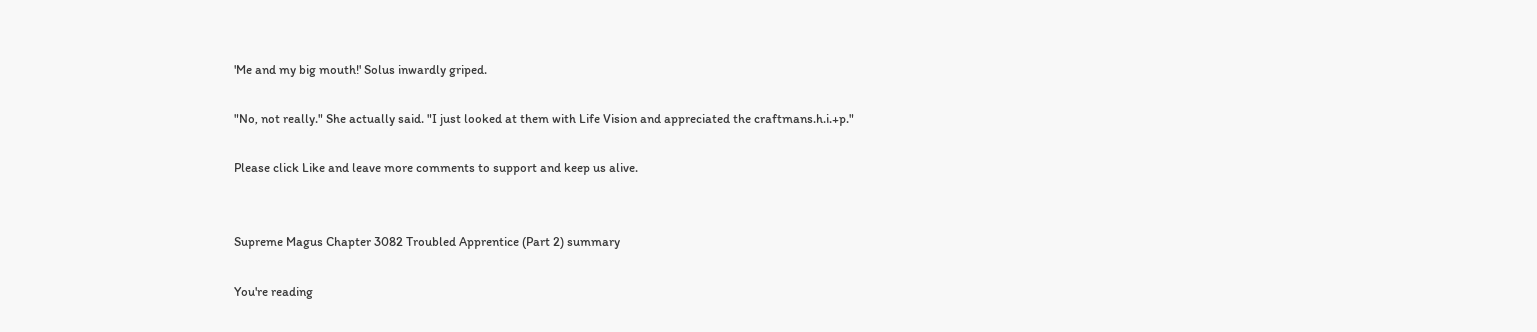'Me and my big mouth!' Solus inwardly griped.

"No, not really." She actually said. "I just looked at them with Life Vision and appreciated the craftmans.h.i.+p."

Please click Like and leave more comments to support and keep us alive.


Supreme Magus Chapter 3082 Troubled Apprentice (Part 2) summary

You're reading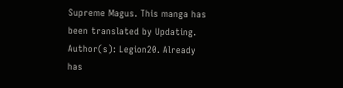Supreme Magus. This manga has been translated by Updating. Author(s): Legion20. Already has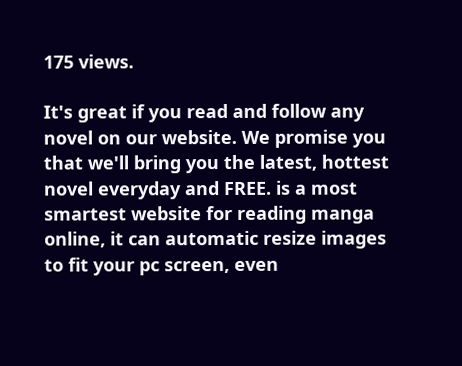175 views.

It's great if you read and follow any novel on our website. We promise you that we'll bring you the latest, hottest novel everyday and FREE. is a most smartest website for reading manga online, it can automatic resize images to fit your pc screen, even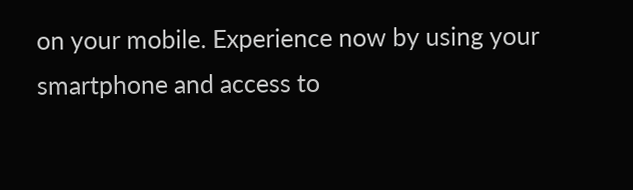on your mobile. Experience now by using your smartphone and access to